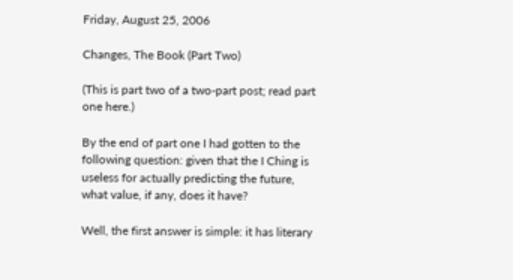Friday, August 25, 2006

Changes, The Book (Part Two)

(This is part two of a two-part post; read part one here.)

By the end of part one I had gotten to the following question: given that the I Ching is useless for actually predicting the future, what value, if any, does it have?

Well, the first answer is simple: it has literary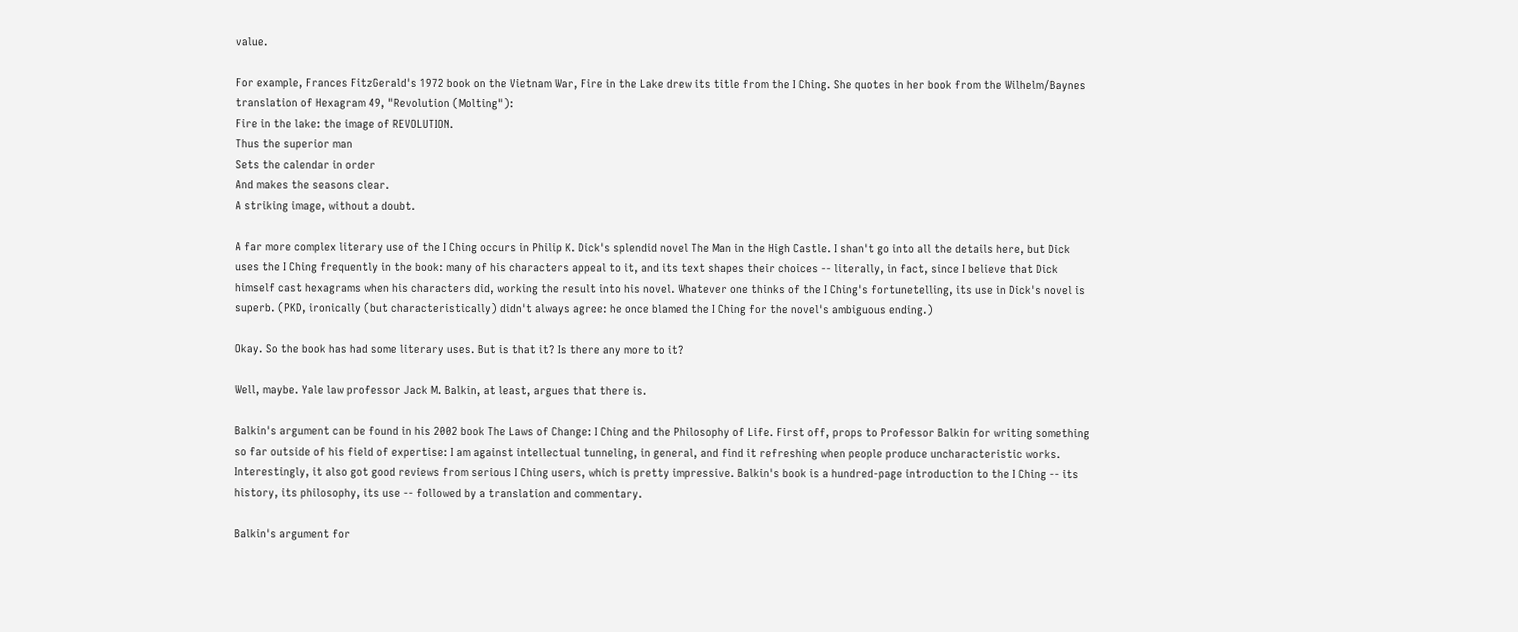value.

For example, Frances FitzGerald's 1972 book on the Vietnam War, Fire in the Lake drew its title from the I Ching. She quotes in her book from the Wilhelm/Baynes translation of Hexagram 49, "Revolution (Molting"):
Fire in the lake: the image of REVOLUTION.
Thus the superior man
Sets the calendar in order
And makes the seasons clear.
A striking image, without a doubt.

A far more complex literary use of the I Ching occurs in Philip K. Dick's splendid novel The Man in the High Castle. I shan't go into all the details here, but Dick uses the I Ching frequently in the book: many of his characters appeal to it, and its text shapes their choices -- literally, in fact, since I believe that Dick himself cast hexagrams when his characters did, working the result into his novel. Whatever one thinks of the I Ching's fortunetelling, its use in Dick's novel is superb. (PKD, ironically (but characteristically) didn't always agree: he once blamed the I Ching for the novel's ambiguous ending.)

Okay. So the book has had some literary uses. But is that it? Is there any more to it?

Well, maybe. Yale law professor Jack M. Balkin, at least, argues that there is.

Balkin's argument can be found in his 2002 book The Laws of Change: I Ching and the Philosophy of Life. First off, props to Professor Balkin for writing something so far outside of his field of expertise: I am against intellectual tunneling, in general, and find it refreshing when people produce uncharacteristic works. Interestingly, it also got good reviews from serious I Ching users, which is pretty impressive. Balkin's book is a hundred-page introduction to the I Ching -- its history, its philosophy, its use -- followed by a translation and commentary.

Balkin's argument for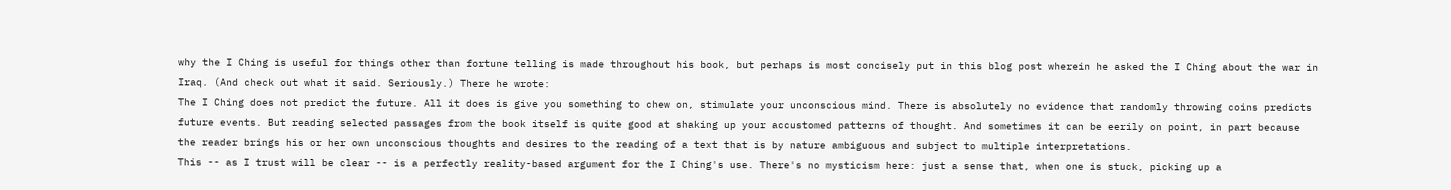why the I Ching is useful for things other than fortune telling is made throughout his book, but perhaps is most concisely put in this blog post wherein he asked the I Ching about the war in Iraq. (And check out what it said. Seriously.) There he wrote:
The I Ching does not predict the future. All it does is give you something to chew on, stimulate your unconscious mind. There is absolutely no evidence that randomly throwing coins predicts future events. But reading selected passages from the book itself is quite good at shaking up your accustomed patterns of thought. And sometimes it can be eerily on point, in part because the reader brings his or her own unconscious thoughts and desires to the reading of a text that is by nature ambiguous and subject to multiple interpretations.
This -- as I trust will be clear -- is a perfectly reality-based argument for the I Ching's use. There's no mysticism here: just a sense that, when one is stuck, picking up a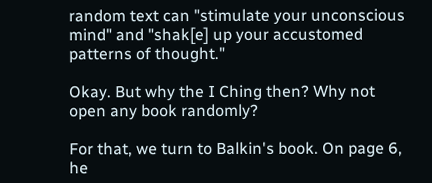random text can "stimulate your unconscious mind" and "shak[e] up your accustomed patterns of thought."

Okay. But why the I Ching then? Why not open any book randomly?

For that, we turn to Balkin's book. On page 6, he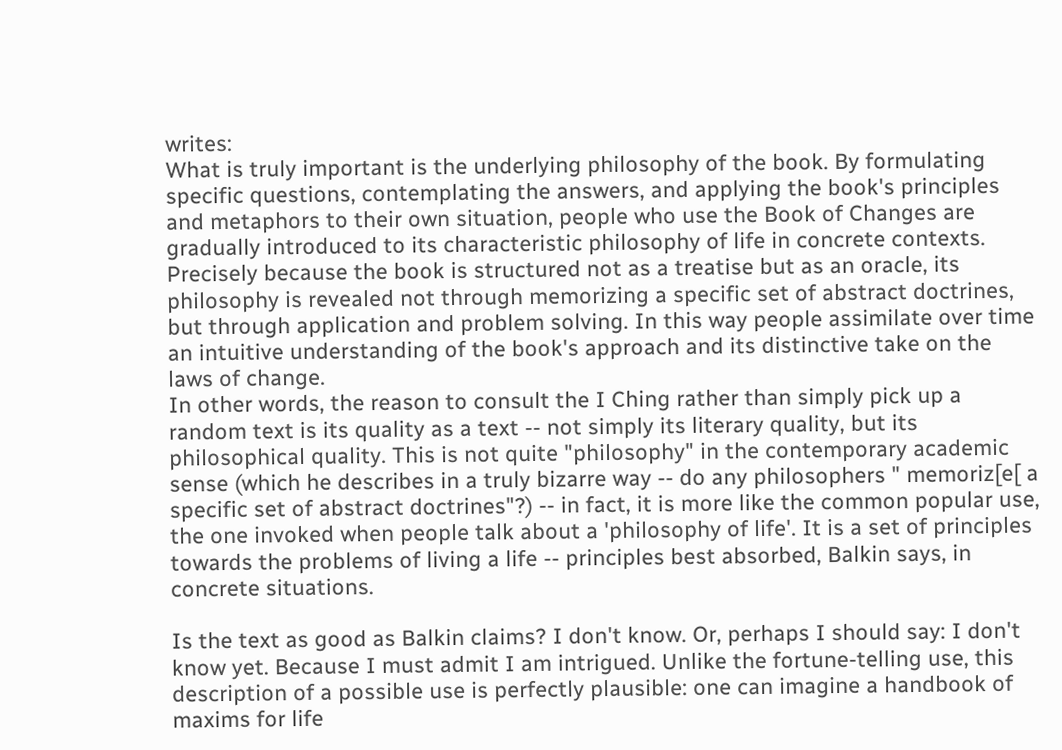writes:
What is truly important is the underlying philosophy of the book. By formulating specific questions, contemplating the answers, and applying the book's principles and metaphors to their own situation, people who use the Book of Changes are gradually introduced to its characteristic philosophy of life in concrete contexts. Precisely because the book is structured not as a treatise but as an oracle, its philosophy is revealed not through memorizing a specific set of abstract doctrines, but through application and problem solving. In this way people assimilate over time an intuitive understanding of the book's approach and its distinctive take on the laws of change.
In other words, the reason to consult the I Ching rather than simply pick up a random text is its quality as a text -- not simply its literary quality, but its philosophical quality. This is not quite "philosophy" in the contemporary academic sense (which he describes in a truly bizarre way -- do any philosophers " memoriz[e[ a specific set of abstract doctrines"?) -- in fact, it is more like the common popular use, the one invoked when people talk about a 'philosophy of life'. It is a set of principles towards the problems of living a life -- principles best absorbed, Balkin says, in concrete situations.

Is the text as good as Balkin claims? I don't know. Or, perhaps I should say: I don't know yet. Because I must admit I am intrigued. Unlike the fortune-telling use, this description of a possible use is perfectly plausible: one can imagine a handbook of maxims for life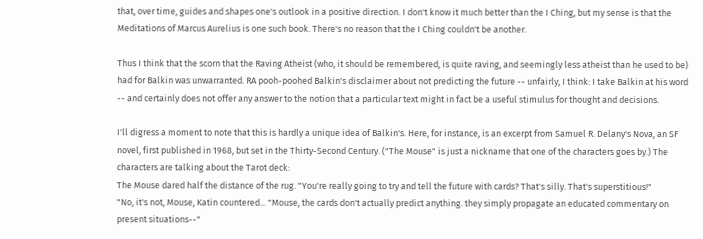that, over time, guides and shapes one's outlook in a positive direction. I don't know it much better than the I Ching, but my sense is that the Meditations of Marcus Aurelius is one such book. There's no reason that the I Ching couldn't be another.

Thus I think that the scorn that the Raving Atheist (who, it should be remembered, is quite raving, and seemingly less atheist than he used to be) had for Balkin was unwarranted. RA pooh-poohed Balkin's disclaimer about not predicting the future -- unfairly, I think: I take Balkin at his word -- and certainly does not offer any answer to the notion that a particular text might in fact be a useful stimulus for thought and decisions.

I'll digress a moment to note that this is hardly a unique idea of Balkin's. Here, for instance, is an excerpt from Samuel R. Delany's Nova, an SF novel, first published in 1968, but set in the Thirty-Second Century. ("The Mouse" is just a nickname that one of the characters goes by.) The characters are talking about the Tarot deck:
The Mouse dared half the distance of the rug. "You're really going to try and tell the future with cards? That's silly. That's superstitious!"
"No, it's not, Mouse, Katin countered... "Mouse, the cards don't actually predict anything. they simply propagate an educated commentary on present situations--"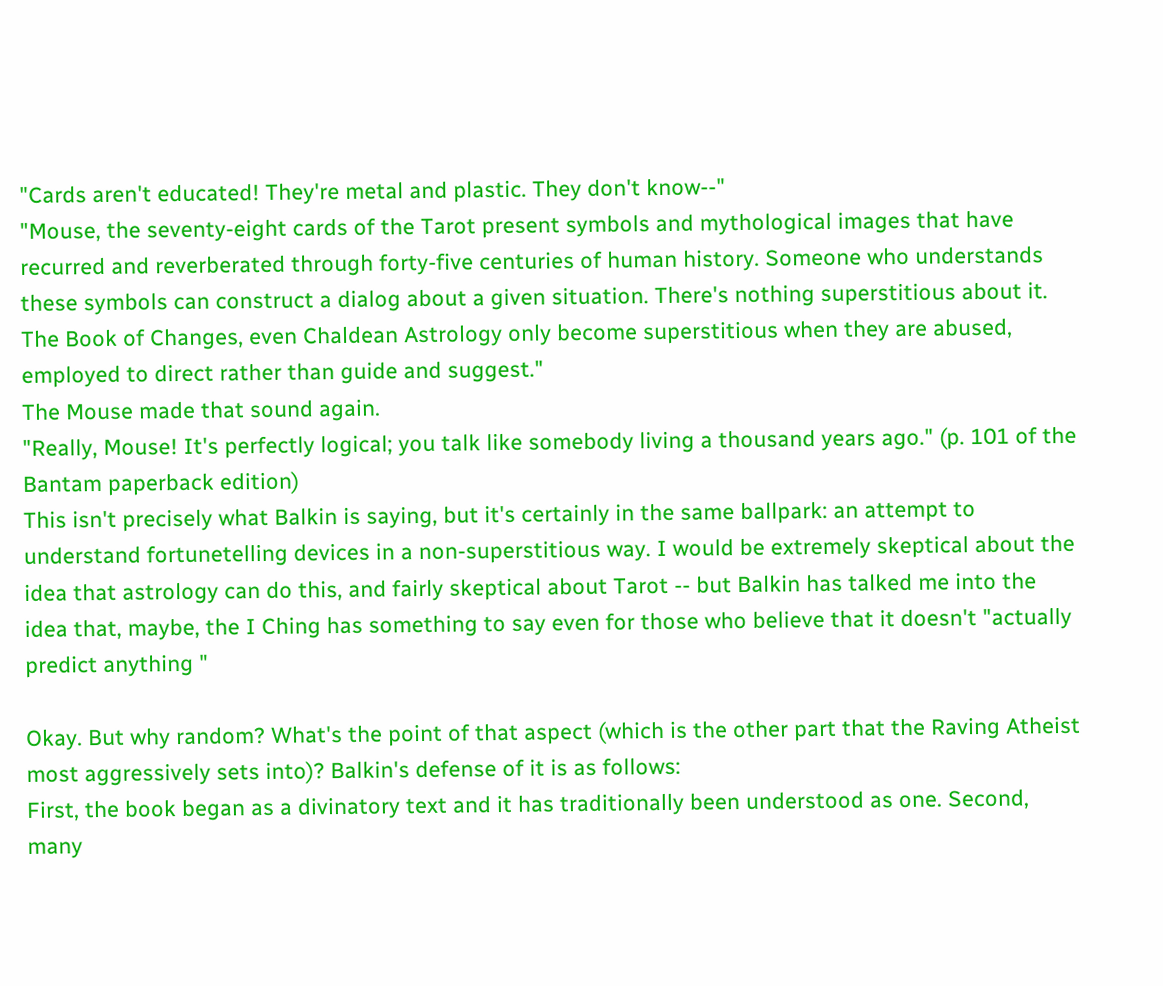"Cards aren't educated! They're metal and plastic. They don't know--"
"Mouse, the seventy-eight cards of the Tarot present symbols and mythological images that have recurred and reverberated through forty-five centuries of human history. Someone who understands these symbols can construct a dialog about a given situation. There's nothing superstitious about it. The Book of Changes, even Chaldean Astrology only become superstitious when they are abused, employed to direct rather than guide and suggest."
The Mouse made that sound again.
"Really, Mouse! It's perfectly logical; you talk like somebody living a thousand years ago." (p. 101 of the Bantam paperback edition)
This isn't precisely what Balkin is saying, but it's certainly in the same ballpark: an attempt to understand fortunetelling devices in a non-superstitious way. I would be extremely skeptical about the idea that astrology can do this, and fairly skeptical about Tarot -- but Balkin has talked me into the idea that, maybe, the I Ching has something to say even for those who believe that it doesn't "actually predict anything "

Okay. But why random? What's the point of that aspect (which is the other part that the Raving Atheist most aggressively sets into)? Balkin's defense of it is as follows:
First, the book began as a divinatory text and it has traditionally been understood as one. Second, many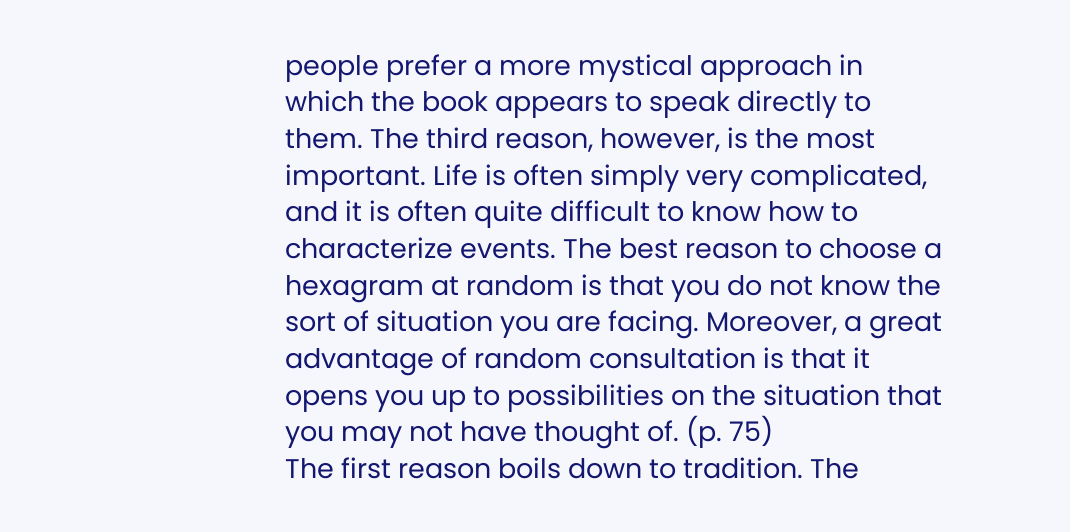people prefer a more mystical approach in which the book appears to speak directly to them. The third reason, however, is the most important. Life is often simply very complicated, and it is often quite difficult to know how to characterize events. The best reason to choose a hexagram at random is that you do not know the sort of situation you are facing. Moreover, a great advantage of random consultation is that it opens you up to possibilities on the situation that you may not have thought of. (p. 75)
The first reason boils down to tradition. The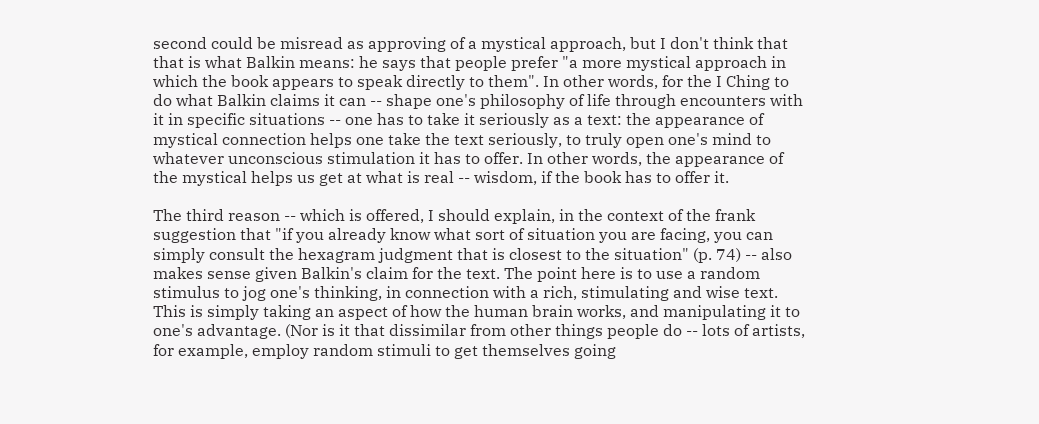second could be misread as approving of a mystical approach, but I don't think that that is what Balkin means: he says that people prefer "a more mystical approach in which the book appears to speak directly to them". In other words, for the I Ching to do what Balkin claims it can -- shape one's philosophy of life through encounters with it in specific situations -- one has to take it seriously as a text: the appearance of mystical connection helps one take the text seriously, to truly open one's mind to whatever unconscious stimulation it has to offer. In other words, the appearance of the mystical helps us get at what is real -- wisdom, if the book has to offer it.

The third reason -- which is offered, I should explain, in the context of the frank suggestion that "if you already know what sort of situation you are facing, you can simply consult the hexagram judgment that is closest to the situation" (p. 74) -- also makes sense given Balkin's claim for the text. The point here is to use a random stimulus to jog one's thinking, in connection with a rich, stimulating and wise text. This is simply taking an aspect of how the human brain works, and manipulating it to one's advantage. (Nor is it that dissimilar from other things people do -- lots of artists, for example, employ random stimuli to get themselves going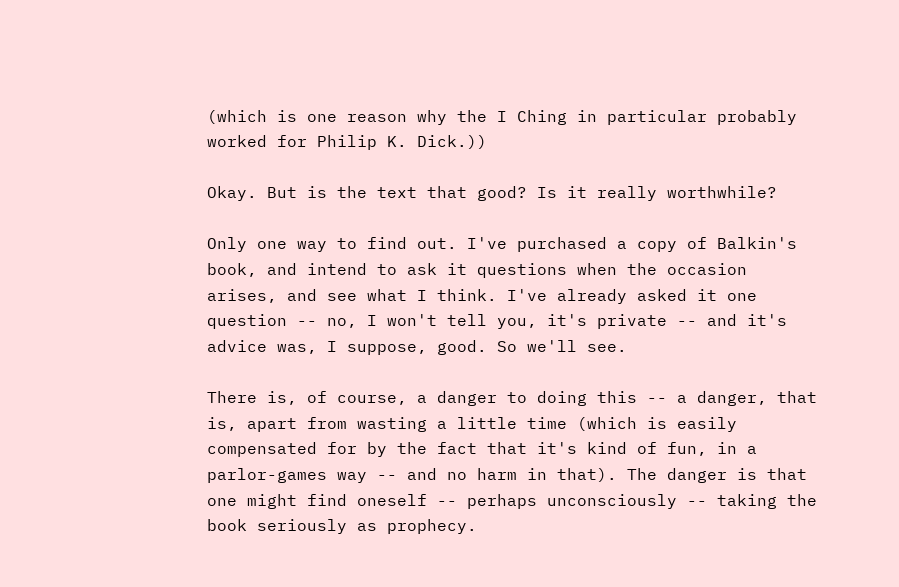(which is one reason why the I Ching in particular probably worked for Philip K. Dick.))

Okay. But is the text that good? Is it really worthwhile?

Only one way to find out. I've purchased a copy of Balkin's book, and intend to ask it questions when the occasion arises, and see what I think. I've already asked it one question -- no, I won't tell you, it's private -- and it's advice was, I suppose, good. So we'll see.

There is, of course, a danger to doing this -- a danger, that is, apart from wasting a little time (which is easily compensated for by the fact that it's kind of fun, in a parlor-games way -- and no harm in that). The danger is that one might find oneself -- perhaps unconsciously -- taking the book seriously as prophecy.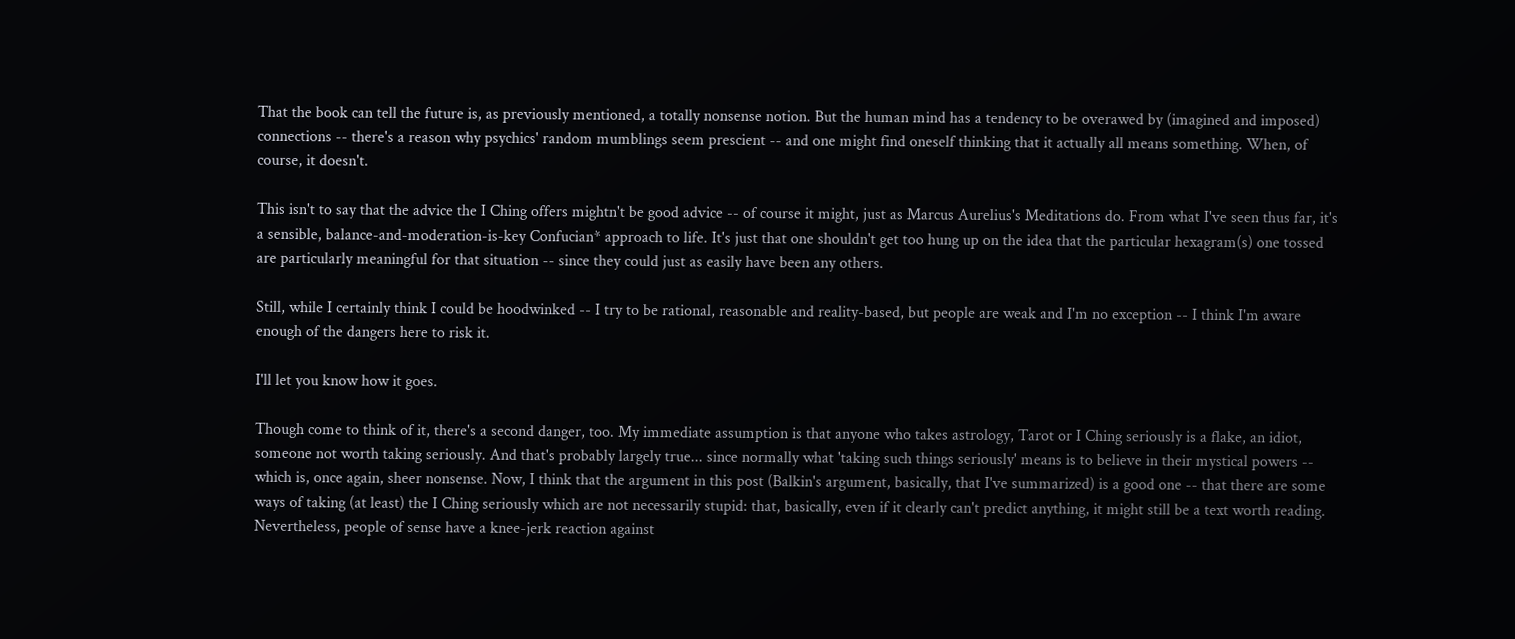That the book can tell the future is, as previously mentioned, a totally nonsense notion. But the human mind has a tendency to be overawed by (imagined and imposed) connections -- there's a reason why psychics' random mumblings seem prescient -- and one might find oneself thinking that it actually all means something. When, of course, it doesn't.

This isn't to say that the advice the I Ching offers mightn't be good advice -- of course it might, just as Marcus Aurelius's Meditations do. From what I've seen thus far, it's a sensible, balance-and-moderation-is-key Confucian* approach to life. It's just that one shouldn't get too hung up on the idea that the particular hexagram(s) one tossed are particularly meaningful for that situation -- since they could just as easily have been any others.

Still, while I certainly think I could be hoodwinked -- I try to be rational, reasonable and reality-based, but people are weak and I'm no exception -- I think I'm aware enough of the dangers here to risk it.

I'll let you know how it goes.

Though come to think of it, there's a second danger, too. My immediate assumption is that anyone who takes astrology, Tarot or I Ching seriously is a flake, an idiot, someone not worth taking seriously. And that's probably largely true... since normally what 'taking such things seriously' means is to believe in their mystical powers -- which is, once again, sheer nonsense. Now, I think that the argument in this post (Balkin's argument, basically, that I've summarized) is a good one -- that there are some ways of taking (at least) the I Ching seriously which are not necessarily stupid: that, basically, even if it clearly can't predict anything, it might still be a text worth reading. Nevertheless, people of sense have a knee-jerk reaction against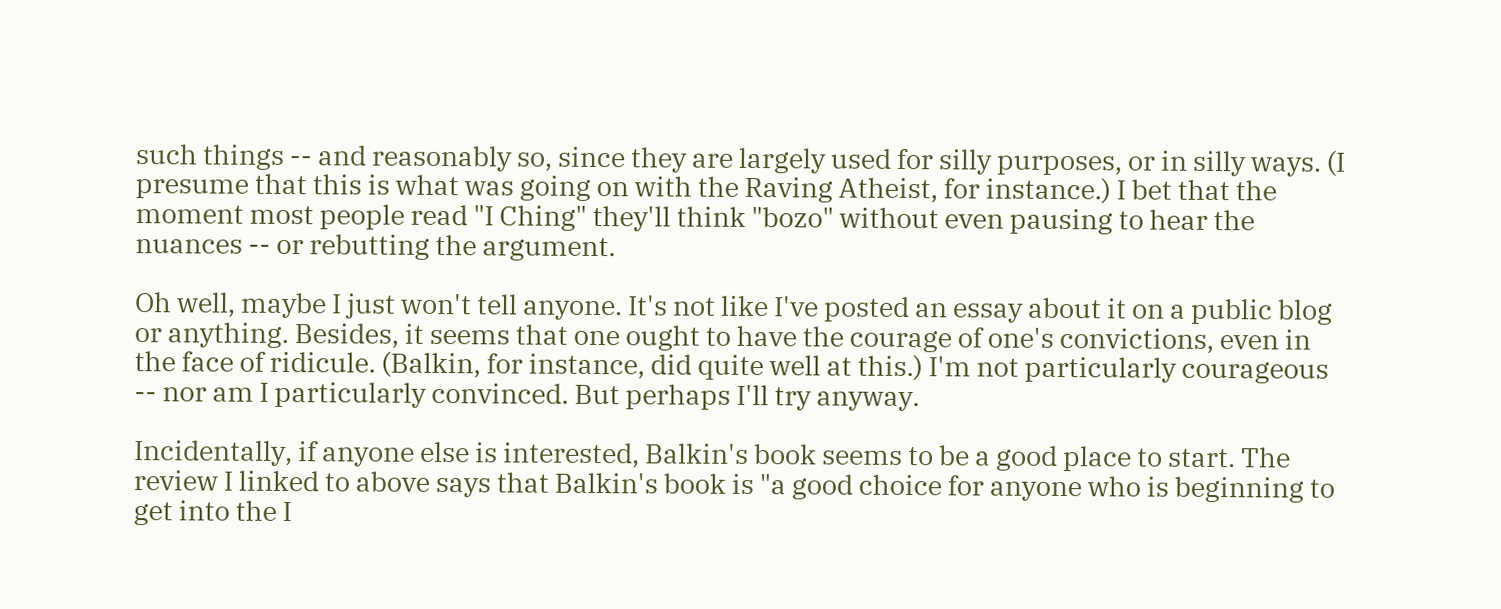such things -- and reasonably so, since they are largely used for silly purposes, or in silly ways. (I presume that this is what was going on with the Raving Atheist, for instance.) I bet that the moment most people read "I Ching" they'll think "bozo" without even pausing to hear the nuances -- or rebutting the argument.

Oh well, maybe I just won't tell anyone. It's not like I've posted an essay about it on a public blog or anything. Besides, it seems that one ought to have the courage of one's convictions, even in the face of ridicule. (Balkin, for instance, did quite well at this.) I'm not particularly courageous -- nor am I particularly convinced. But perhaps I'll try anyway.

Incidentally, if anyone else is interested, Balkin's book seems to be a good place to start. The review I linked to above says that Balkin's book is "a good choice for anyone who is beginning to get into the I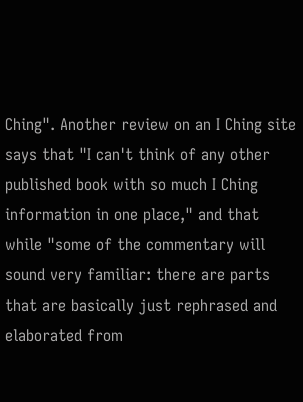Ching". Another review on an I Ching site says that "I can't think of any other published book with so much I Ching information in one place," and that while "some of the commentary will sound very familiar: there are parts that are basically just rephrased and elaborated from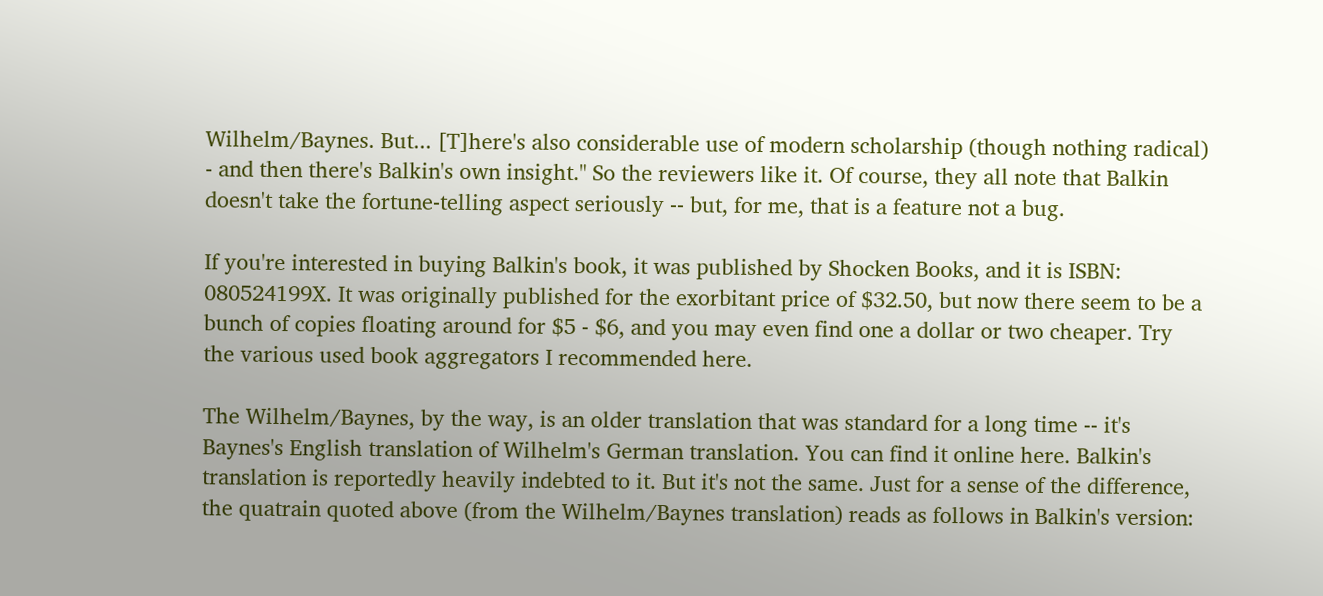Wilhelm/Baynes. But... [T]here's also considerable use of modern scholarship (though nothing radical) - and then there's Balkin's own insight." So the reviewers like it. Of course, they all note that Balkin doesn't take the fortune-telling aspect seriously -- but, for me, that is a feature not a bug.

If you're interested in buying Balkin's book, it was published by Shocken Books, and it is ISBN: 080524199X. It was originally published for the exorbitant price of $32.50, but now there seem to be a bunch of copies floating around for $5 - $6, and you may even find one a dollar or two cheaper. Try the various used book aggregators I recommended here.

The Wilhelm/Baynes, by the way, is an older translation that was standard for a long time -- it's Baynes's English translation of Wilhelm's German translation. You can find it online here. Balkin's translation is reportedly heavily indebted to it. But it's not the same. Just for a sense of the difference, the quatrain quoted above (from the Wilhelm/Baynes translation) reads as follows in Balkin's version: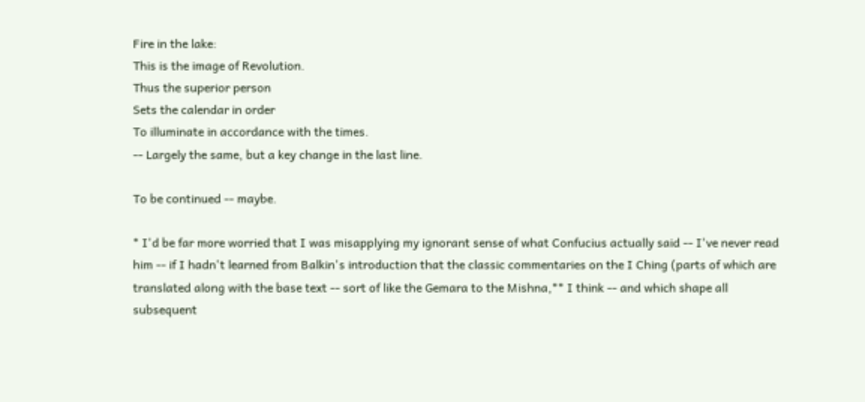Fire in the lake:
This is the image of Revolution.
Thus the superior person
Sets the calendar in order
To illuminate in accordance with the times.
-- Largely the same, but a key change in the last line.

To be continued -- maybe.

* I'd be far more worried that I was misapplying my ignorant sense of what Confucius actually said -- I've never read him -- if I hadn't learned from Balkin's introduction that the classic commentaries on the I Ching (parts of which are translated along with the base text -- sort of like the Gemara to the Mishna,** I think -- and which shape all subsequent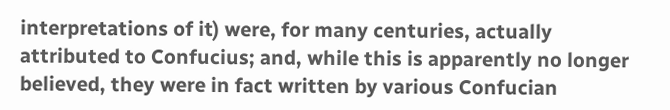interpretations of it) were, for many centuries, actually attributed to Confucius; and, while this is apparently no longer believed, they were in fact written by various Confucian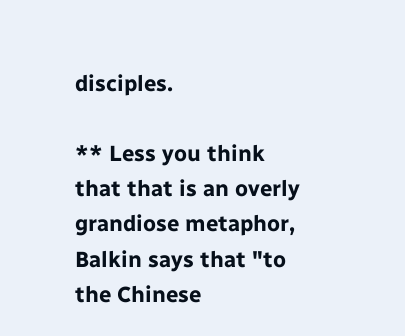disciples.

** Less you think that that is an overly grandiose metaphor, Balkin says that "to the Chinese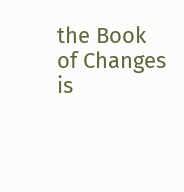the Book of Changes is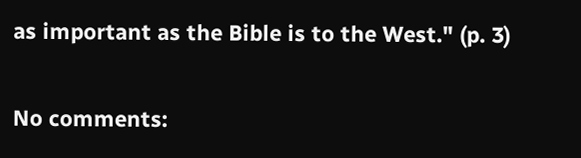as important as the Bible is to the West." (p. 3)

No comments: